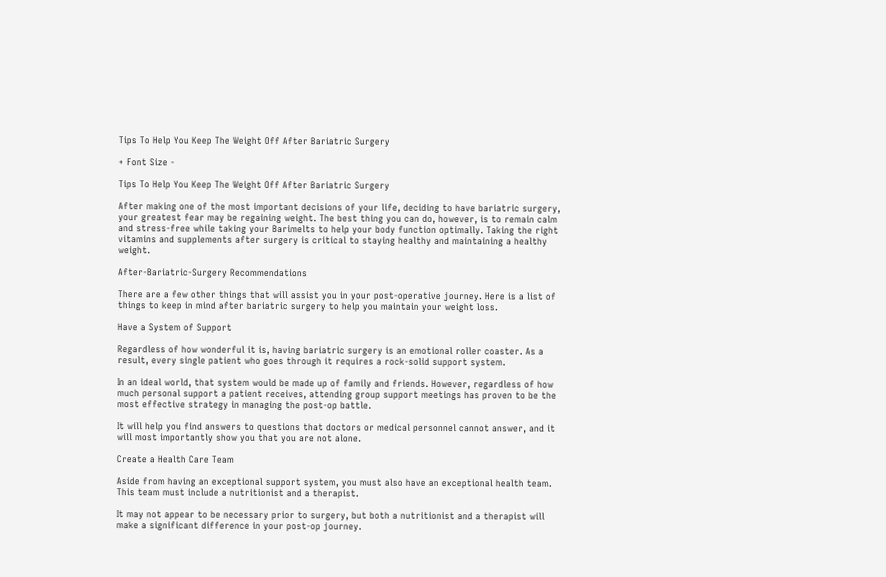Tips To Help You Keep The Weight Off After Bariatric Surgery

+ Font Size -

Tips To Help You Keep The Weight Off After Bariatric Surgery

After making one of the most important decisions of your life, deciding to have bariatric surgery, your greatest fear may be regaining weight. The best thing you can do, however, is to remain calm and stress-free while taking your Barimelts to help your body function optimally. Taking the right vitamins and supplements after surgery is critical to staying healthy and maintaining a healthy weight.

After-Bariatric-Surgery Recommendations

There are a few other things that will assist you in your post-operative journey. Here is a list of things to keep in mind after bariatric surgery to help you maintain your weight loss.

Have a System of Support

Regardless of how wonderful it is, having bariatric surgery is an emotional roller coaster. As a result, every single patient who goes through it requires a rock-solid support system.

In an ideal world, that system would be made up of family and friends. However, regardless of how much personal support a patient receives, attending group support meetings has proven to be the most effective strategy in managing the post-op battle.

It will help you find answers to questions that doctors or medical personnel cannot answer, and it will most importantly show you that you are not alone.

Create a Health Care Team

Aside from having an exceptional support system, you must also have an exceptional health team. This team must include a nutritionist and a therapist.

It may not appear to be necessary prior to surgery, but both a nutritionist and a therapist will make a significant difference in your post-op journey.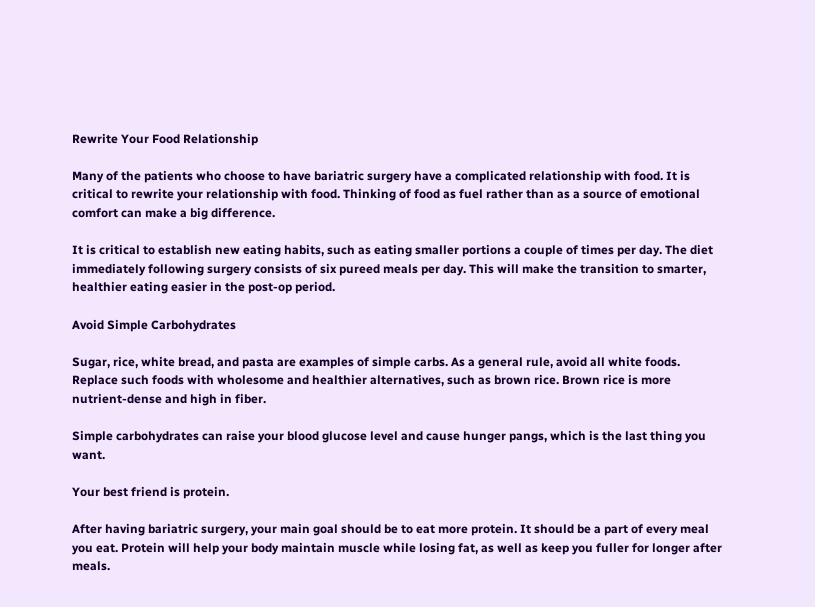Rewrite Your Food Relationship

Many of the patients who choose to have bariatric surgery have a complicated relationship with food. It is critical to rewrite your relationship with food. Thinking of food as fuel rather than as a source of emotional comfort can make a big difference.

It is critical to establish new eating habits, such as eating smaller portions a couple of times per day. The diet immediately following surgery consists of six pureed meals per day. This will make the transition to smarter, healthier eating easier in the post-op period.

Avoid Simple Carbohydrates

Sugar, rice, white bread, and pasta are examples of simple carbs. As a general rule, avoid all white foods. Replace such foods with wholesome and healthier alternatives, such as brown rice. Brown rice is more nutrient-dense and high in fiber.

Simple carbohydrates can raise your blood glucose level and cause hunger pangs, which is the last thing you want.

Your best friend is protein.

After having bariatric surgery, your main goal should be to eat more protein. It should be a part of every meal you eat. Protein will help your body maintain muscle while losing fat, as well as keep you fuller for longer after meals.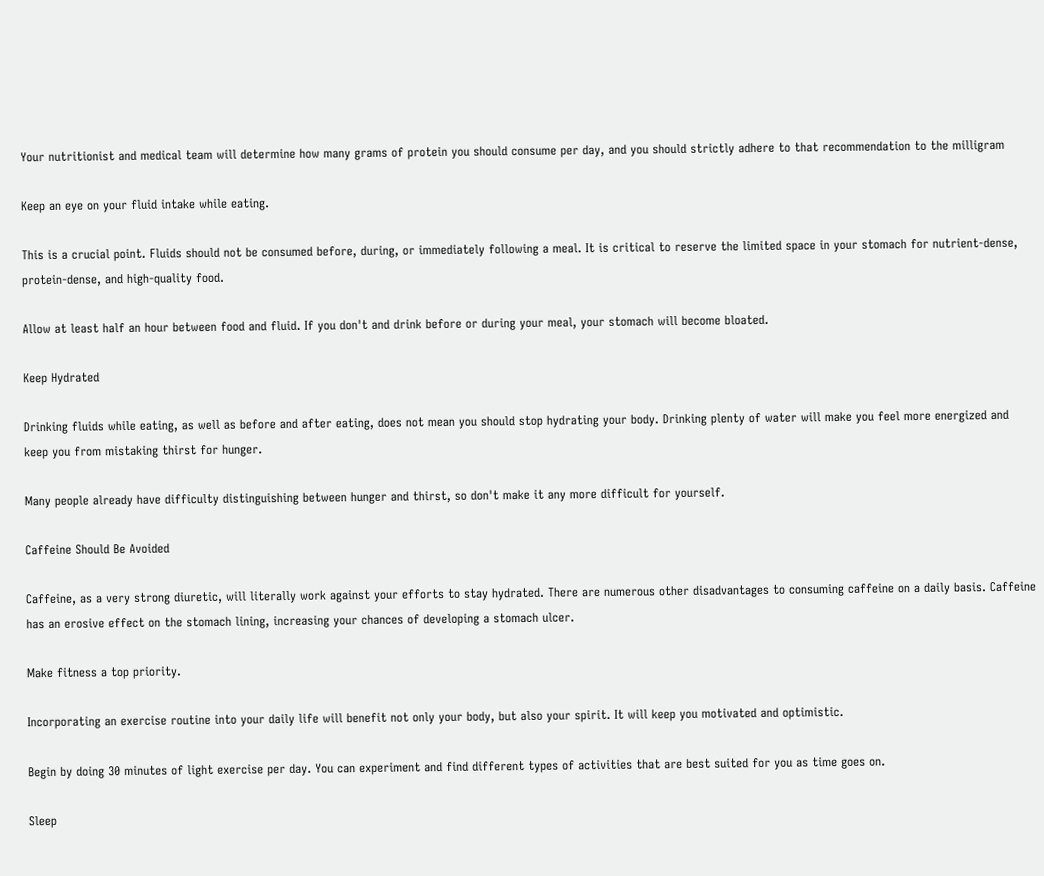Your nutritionist and medical team will determine how many grams of protein you should consume per day, and you should strictly adhere to that recommendation to the milligram

Keep an eye on your fluid intake while eating.

This is a crucial point. Fluids should not be consumed before, during, or immediately following a meal. It is critical to reserve the limited space in your stomach for nutrient-dense, protein-dense, and high-quality food.

Allow at least half an hour between food and fluid. If you don't and drink before or during your meal, your stomach will become bloated.

Keep Hydrated

Drinking fluids while eating, as well as before and after eating, does not mean you should stop hydrating your body. Drinking plenty of water will make you feel more energized and keep you from mistaking thirst for hunger.

Many people already have difficulty distinguishing between hunger and thirst, so don't make it any more difficult for yourself.

Caffeine Should Be Avoided

Caffeine, as a very strong diuretic, will literally work against your efforts to stay hydrated. There are numerous other disadvantages to consuming caffeine on a daily basis. Caffeine has an erosive effect on the stomach lining, increasing your chances of developing a stomach ulcer.

Make fitness a top priority.

Incorporating an exercise routine into your daily life will benefit not only your body, but also your spirit. It will keep you motivated and optimistic.

Begin by doing 30 minutes of light exercise per day. You can experiment and find different types of activities that are best suited for you as time goes on.

Sleep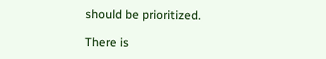should be prioritized.

There is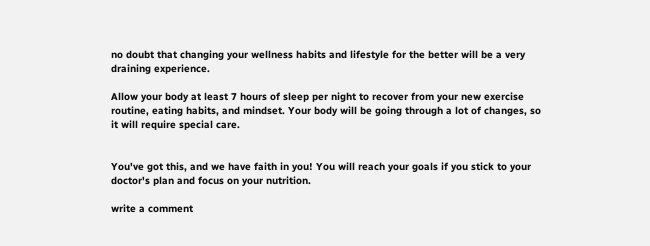no doubt that changing your wellness habits and lifestyle for the better will be a very draining experience.

Allow your body at least 7 hours of sleep per night to recover from your new exercise routine, eating habits, and mindset. Your body will be going through a lot of changes, so it will require special care.


You've got this, and we have faith in you! You will reach your goals if you stick to your doctor's plan and focus on your nutrition.

write a comment